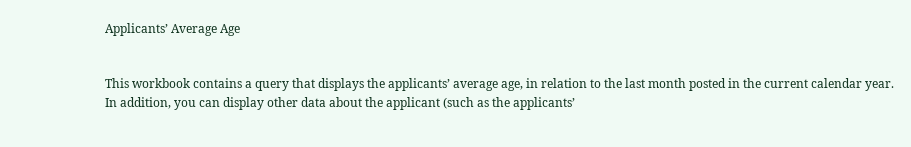Applicants’ Average Age


This workbook contains a query that displays the applicants’ average age, in relation to the last month posted in the current calendar year. In addition, you can display other data about the applicant (such as the applicants’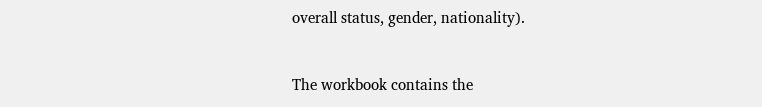overall status, gender, nationality).


The workbook contains the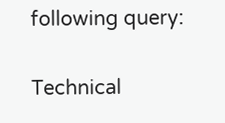following query:

Technical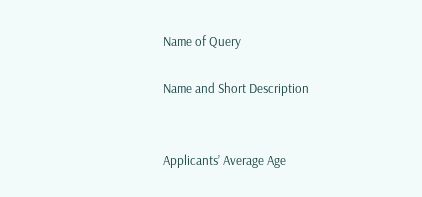Name of Query

Name and Short Description


Applicants’ Average Age